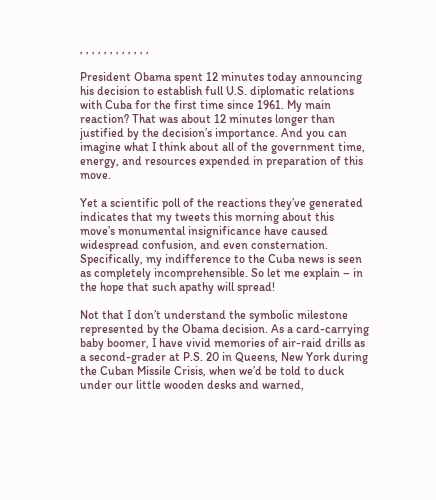, , , , , , , , , , , ,

President Obama spent 12 minutes today announcing his decision to establish full U.S. diplomatic relations with Cuba for the first time since 1961. My main reaction? That was about 12 minutes longer than justified by the decision’s importance. And you can imagine what I think about all of the government time, energy, and resources expended in preparation of this move.

Yet a scientific poll of the reactions they’ve generated indicates that my tweets this morning about this move’s monumental insignificance have caused widespread confusion, and even consternation. Specifically, my indifference to the Cuba news is seen as completely incomprehensible. So let me explain – in the hope that such apathy will spread!

Not that I don’t understand the symbolic milestone represented by the Obama decision. As a card-carrying baby boomer, I have vivid memories of air-raid drills as a second-grader at P.S. 20 in Queens, New York during the Cuban Missile Crisis, when we’d be told to duck under our little wooden desks and warned,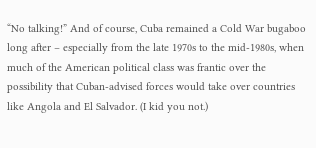“No talking!” And of course, Cuba remained a Cold War bugaboo long after – especially from the late 1970s to the mid-1980s, when much of the American political class was frantic over the possibility that Cuban-advised forces would take over countries like Angola and El Salvador. (I kid you not.)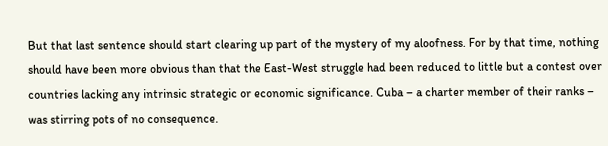But that last sentence should start clearing up part of the mystery of my aloofness. For by that time, nothing should have been more obvious than that the East-West struggle had been reduced to little but a contest over countries lacking any intrinsic strategic or economic significance. Cuba – a charter member of their ranks – was stirring pots of no consequence.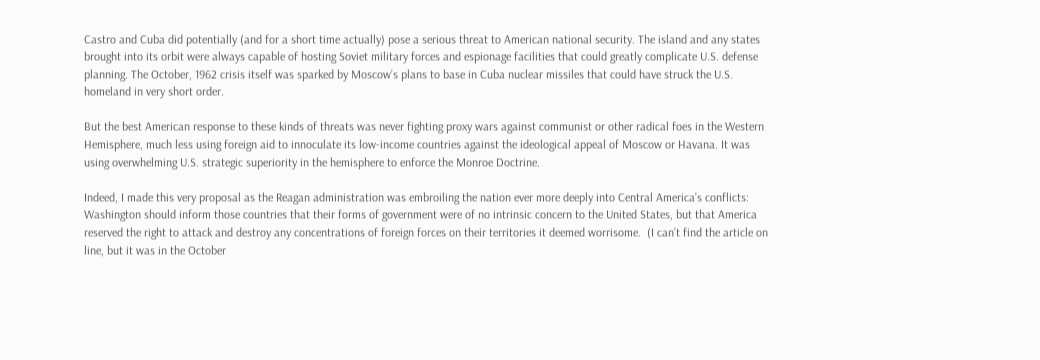Castro and Cuba did potentially (and for a short time actually) pose a serious threat to American national security. The island and any states brought into its orbit were always capable of hosting Soviet military forces and espionage facilities that could greatly complicate U.S. defense planning. The October, 1962 crisis itself was sparked by Moscow’s plans to base in Cuba nuclear missiles that could have struck the U.S. homeland in very short order.

But the best American response to these kinds of threats was never fighting proxy wars against communist or other radical foes in the Western Hemisphere, much less using foreign aid to innoculate its low-income countries against the ideological appeal of Moscow or Havana. It was using overwhelming U.S. strategic superiority in the hemisphere to enforce the Monroe Doctrine.

Indeed, I made this very proposal as the Reagan administration was embroiling the nation ever more deeply into Central America’s conflicts: Washington should inform those countries that their forms of government were of no intrinsic concern to the United States, but that America reserved the right to attack and destroy any concentrations of foreign forces on their territories it deemed worrisome.  (I can’t find the article on line, but it was in the October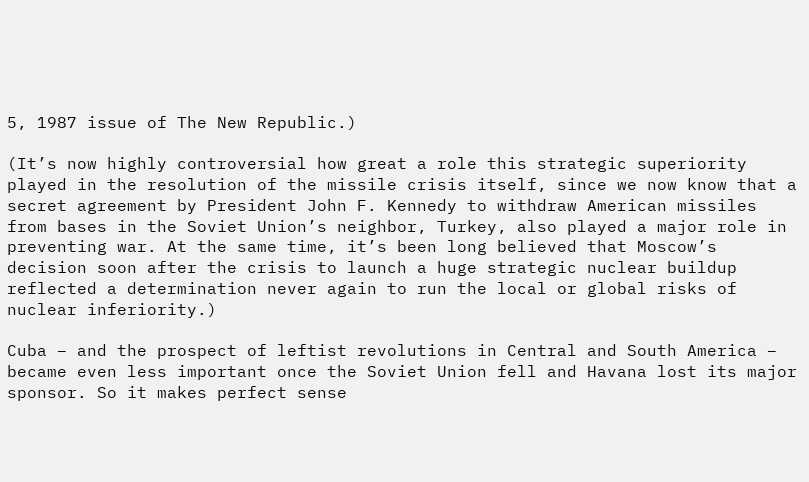5, 1987 issue of The New Republic.)

(It’s now highly controversial how great a role this strategic superiority played in the resolution of the missile crisis itself, since we now know that a secret agreement by President John F. Kennedy to withdraw American missiles from bases in the Soviet Union’s neighbor, Turkey, also played a major role in preventing war. At the same time, it’s been long believed that Moscow’s decision soon after the crisis to launch a huge strategic nuclear buildup reflected a determination never again to run the local or global risks of nuclear inferiority.)

Cuba – and the prospect of leftist revolutions in Central and South America – became even less important once the Soviet Union fell and Havana lost its major sponsor. So it makes perfect sense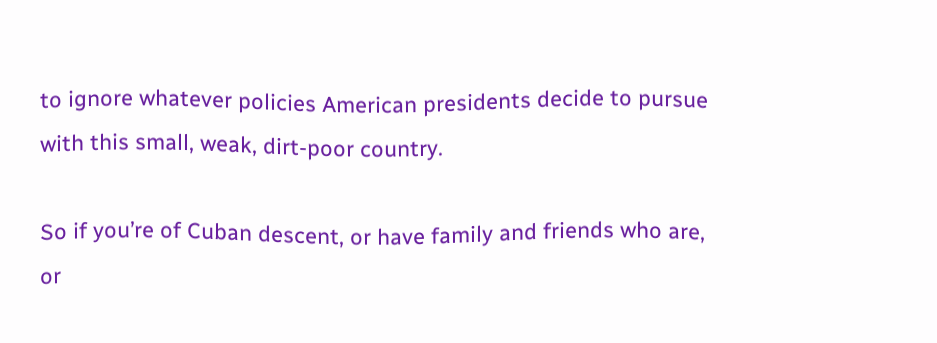to ignore whatever policies American presidents decide to pursue with this small, weak, dirt-poor country.

So if you’re of Cuban descent, or have family and friends who are, or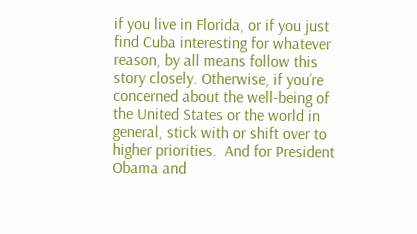if you live in Florida, or if you just find Cuba interesting for whatever reason, by all means follow this story closely. Otherwise, if you’re concerned about the well-being of the United States or the world in general, stick with or shift over to higher priorities.  And for President Obama and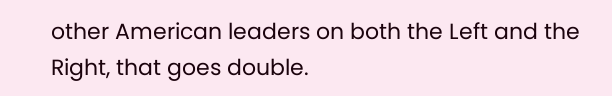other American leaders on both the Left and the Right, that goes double.